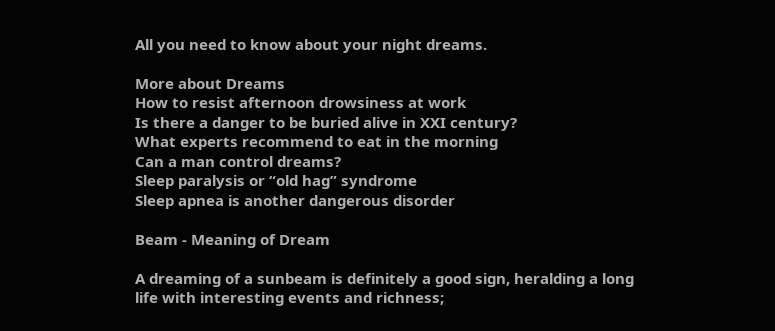All you need to know about your night dreams.

More about Dreams
How to resist afternoon drowsiness at work
Is there a danger to be buried alive in XXI century?
What experts recommend to eat in the morning
Can a man control dreams?
Sleep paralysis or “old hag” syndrome
Sleep apnea is another dangerous disorder

Beam - Meaning of Dream

A dreaming of a sunbeam is definitely a good sign, heralding a long life with interesting events and richness;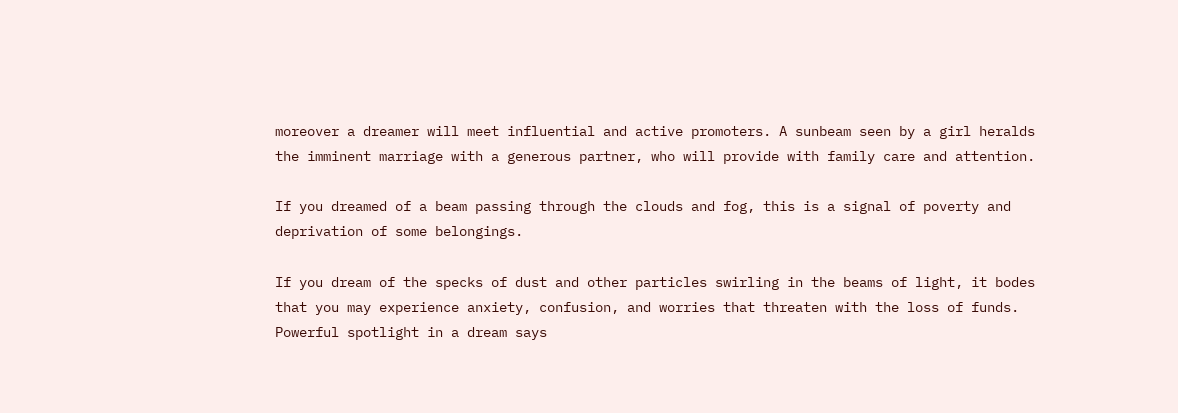moreover a dreamer will meet influential and active promoters. A sunbeam seen by a girl heralds the imminent marriage with a generous partner, who will provide with family care and attention.

If you dreamed of a beam passing through the clouds and fog, this is a signal of poverty and deprivation of some belongings.

If you dream of the specks of dust and other particles swirling in the beams of light, it bodes that you may experience anxiety, confusion, and worries that threaten with the loss of funds. Powerful spotlight in a dream says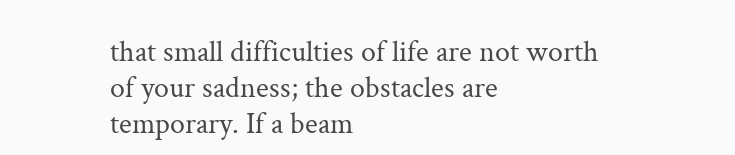that small difficulties of life are not worth of your sadness; the obstacles are temporary. If a beam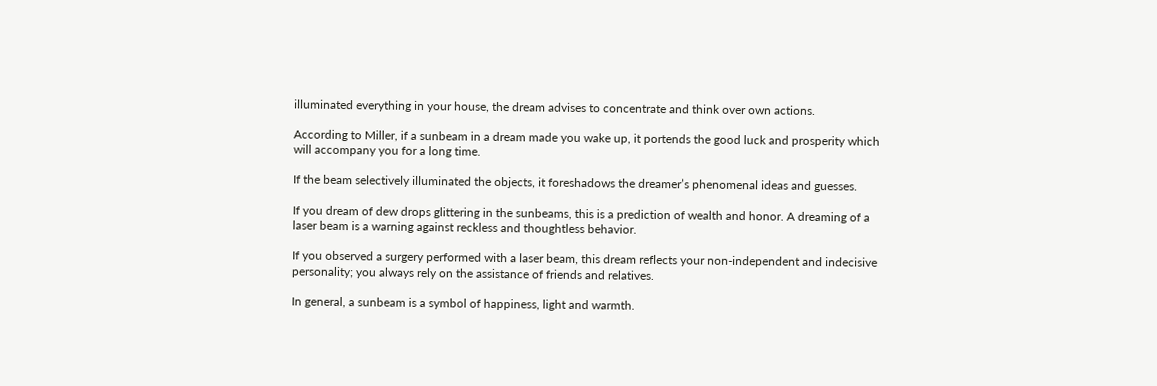illuminated everything in your house, the dream advises to concentrate and think over own actions.

According to Miller, if a sunbeam in a dream made you wake up, it portends the good luck and prosperity which will accompany you for a long time.

If the beam selectively illuminated the objects, it foreshadows the dreamer’s phenomenal ideas and guesses.

If you dream of dew drops glittering in the sunbeams, this is a prediction of wealth and honor. A dreaming of a laser beam is a warning against reckless and thoughtless behavior.

If you observed a surgery performed with a laser beam, this dream reflects your non-independent and indecisive personality; you always rely on the assistance of friends and relatives.

In general, a sunbeam is a symbol of happiness, light and warmth.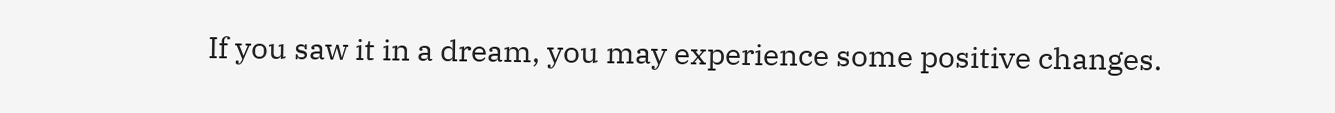If you saw it in a dream, you may experience some positive changes.